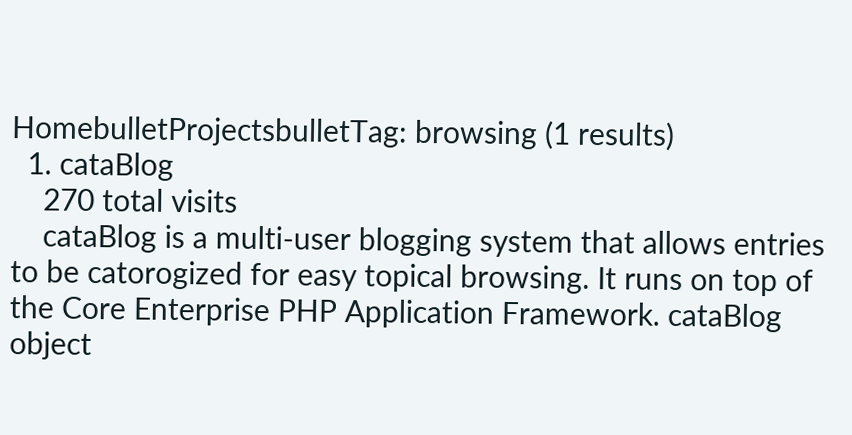HomebulletProjectsbulletTag: browsing (1 results)
  1. cataBlog
    270 total visits
    cataBlog is a multi-user blogging system that allows entries to be catorogized for easy topical browsing. It runs on top of the Core Enterprise PHP Application Framework. cataBlog object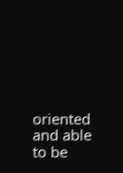oriented and able to be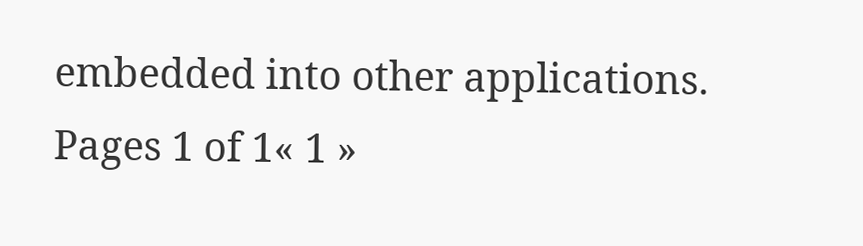embedded into other applications.
Pages 1 of 1« 1 »